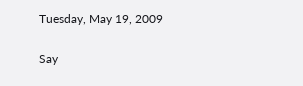Tuesday, May 19, 2009

Say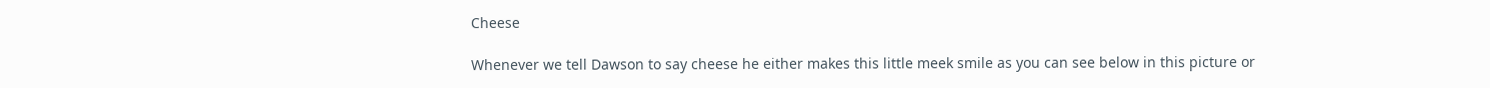Cheese

Whenever we tell Dawson to say cheese he either makes this little meek smile as you can see below in this picture or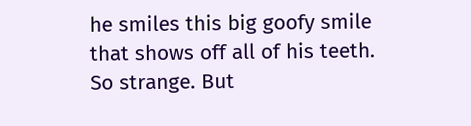he smiles this big goofy smile that shows off all of his teeth. So strange. But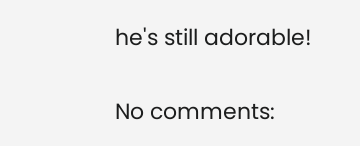he's still adorable!

No comments: